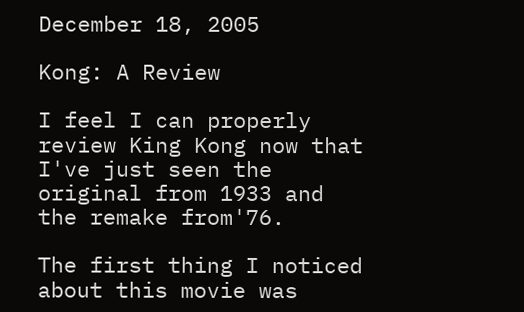December 18, 2005

Kong: A Review

I feel I can properly review King Kong now that I've just seen the original from 1933 and the remake from'76.

The first thing I noticed about this movie was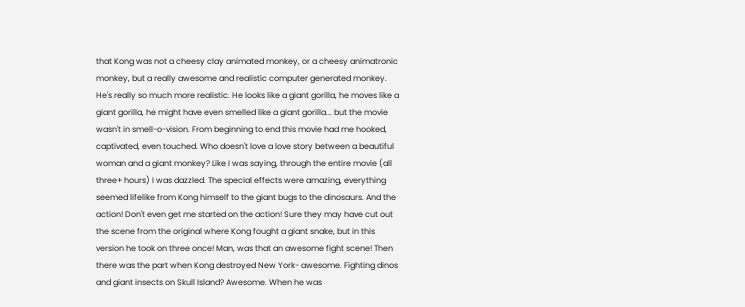that Kong was not a cheesy clay animated monkey, or a cheesy animatronic monkey, but a really awesome and realistic computer generated monkey. He's really so much more realistic. He looks like a giant gorilla, he moves like a giant gorilla, he might have even smelled like a giant gorilla... but the movie wasn't in smell-o-vision. From beginning to end this movie had me hooked, captivated, even touched. Who doesn't love a love story between a beautiful woman and a giant monkey? Like I was saying, through the entire movie (all three+ hours) I was dazzled. The special effects were amazing, everything seemed lifelike from Kong himself to the giant bugs to the dinosaurs. And the action! Don't even get me started on the action! Sure they may have cut out the scene from the original where Kong fought a giant snake, but in this version he took on three once! Man, was that an awesome fight scene! Then there was the part when Kong destroyed New York- awesome. Fighting dinos and giant insects on Skull Island? Awesome. When he was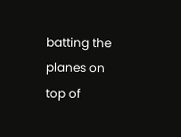batting the planes on top of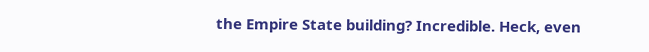the Empire State building? Incredible. Heck, even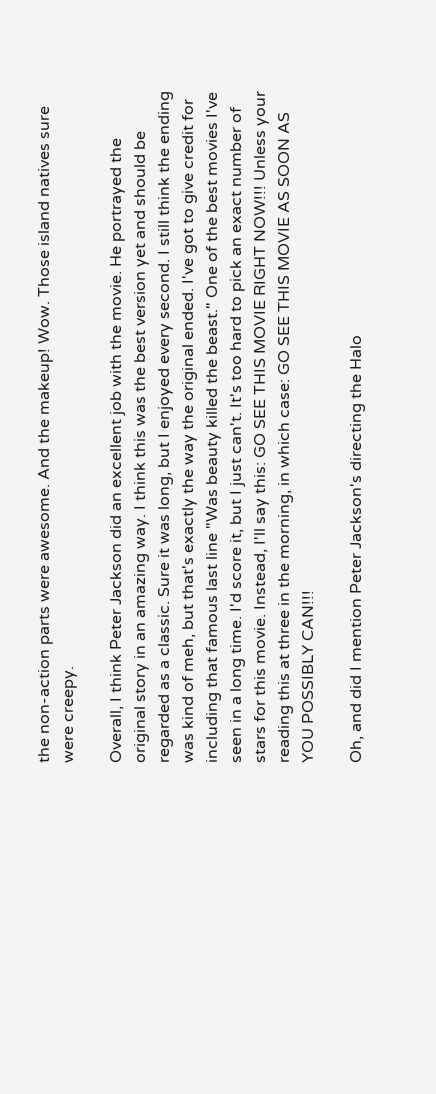the non-action parts were awesome. And the makeup! Wow. Those island natives sure were creepy.

Overall, I think Peter Jackson did an excellent job with the movie. He portrayed the original story in an amazing way. I think this was the best version yet and should be regarded as a classic. Sure it was long, but I enjoyed every second. I still think the ending was kind of meh, but that's exactly the way the original ended. I've got to give credit for including that famous last line "Was beauty killed the beast." One of the best movies I've seen in a long time. I'd score it, but I just can't. It's too hard to pick an exact number of stars for this movie. Instead, I'll say this: GO SEE THIS MOVIE RIGHT NOW!!! Unless your reading this at three in the morning, in which case: GO SEE THIS MOVIE AS SOON AS YOU POSSIBLY CAN!!!

Oh, and did I mention Peter Jackson's directing the Halo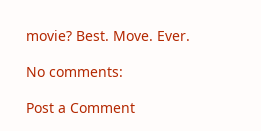movie? Best. Move. Ever.

No comments:

Post a Comment